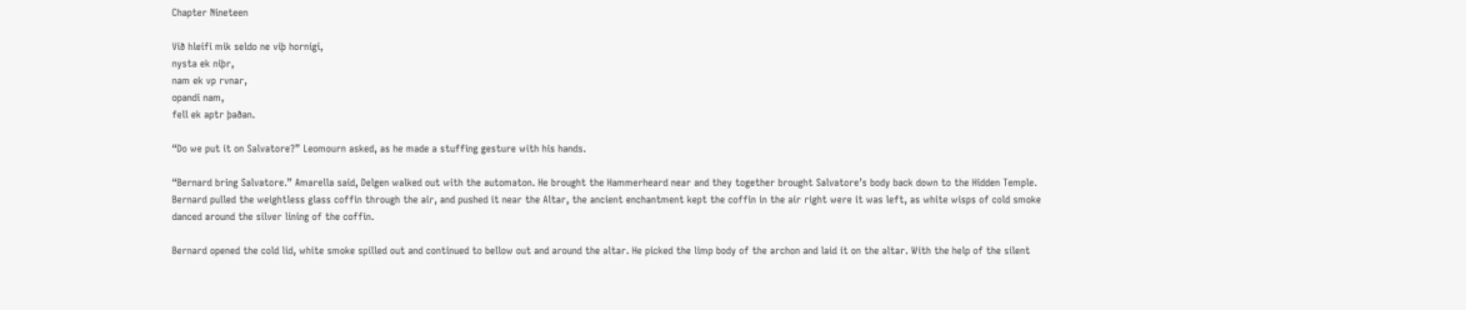Chapter Nineteen

Við hleifi mik seldo ne viþ hornigi,
nysta ek niþr,
nam ek vp rvnar,
opandi nam,
fell ek aptr þaðan.

“Do we put it on Salvatore?” Leomourn asked, as he made a stuffing gesture with his hands.

“Bernard bring Salvatore.” Amarella said, Delgen walked out with the automaton. He brought the Hammerheard near and they together brought Salvatore’s body back down to the Hidden Temple. Bernard pulled the weightless glass coffin through the air, and pushed it near the Altar, the ancient enchantment kept the coffin in the air right were it was left, as white wisps of cold smoke danced around the silver lining of the coffin.

Bernard opened the cold lid, white smoke spilled out and continued to bellow out and around the altar. He picked the limp body of the archon and laid it on the altar. With the help of the silent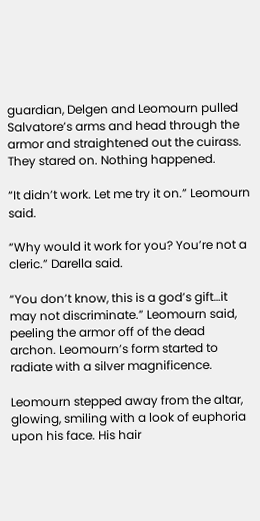guardian, Delgen and Leomourn pulled Salvatore’s arms and head through the armor and straightened out the cuirass. They stared on. Nothing happened.

“It didn’t work. Let me try it on.” Leomourn said.

“Why would it work for you? You’re not a cleric.” Darella said.

“You don’t know, this is a god’s gift…it may not discriminate.” Leomourn said, peeling the armor off of the dead archon. Leomourn’s form started to radiate with a silver magnificence.

Leomourn stepped away from the altar, glowing, smiling with a look of euphoria upon his face. His hair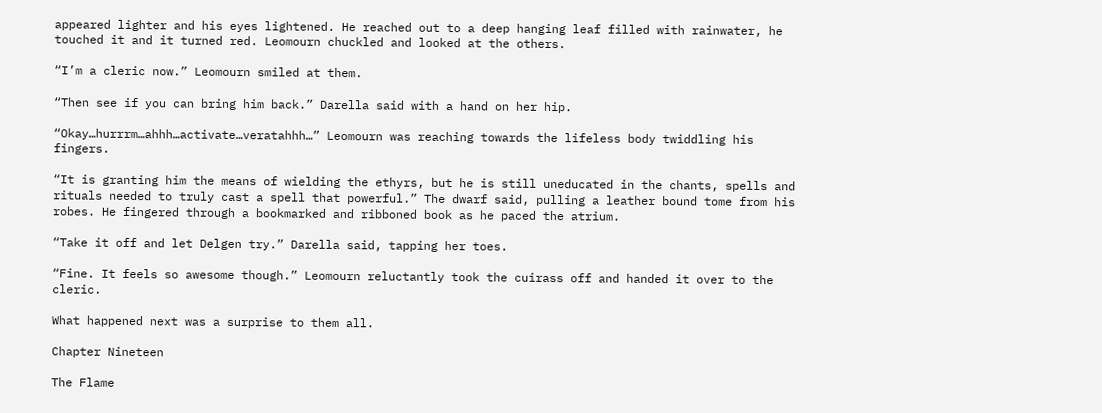appeared lighter and his eyes lightened. He reached out to a deep hanging leaf filled with rainwater, he touched it and it turned red. Leomourn chuckled and looked at the others.

“I’m a cleric now.” Leomourn smiled at them.

“Then see if you can bring him back.” Darella said with a hand on her hip.

“Okay…hurrrm…ahhh…activate…veratahhh…” Leomourn was reaching towards the lifeless body twiddling his fingers.

“It is granting him the means of wielding the ethyrs, but he is still uneducated in the chants, spells and rituals needed to truly cast a spell that powerful.” The dwarf said, pulling a leather bound tome from his robes. He fingered through a bookmarked and ribboned book as he paced the atrium.

“Take it off and let Delgen try.” Darella said, tapping her toes.

“Fine. It feels so awesome though.” Leomourn reluctantly took the cuirass off and handed it over to the cleric.

What happened next was a surprise to them all.

Chapter Nineteen

The Flame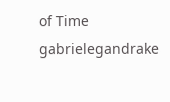of Time gabrielegandrake